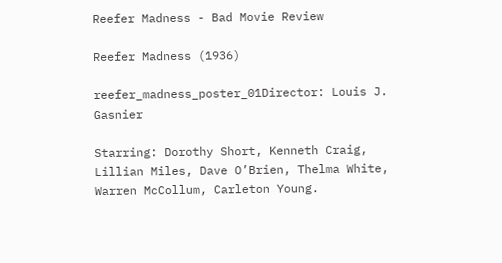Reefer Madness - Bad Movie Review

Reefer Madness (1936)

reefer_madness_poster_01Director: Louis J. Gasnier

Starring: Dorothy Short, Kenneth Craig, Lillian Miles, Dave O’Brien, Thelma White, Warren McCollum, Carleton Young.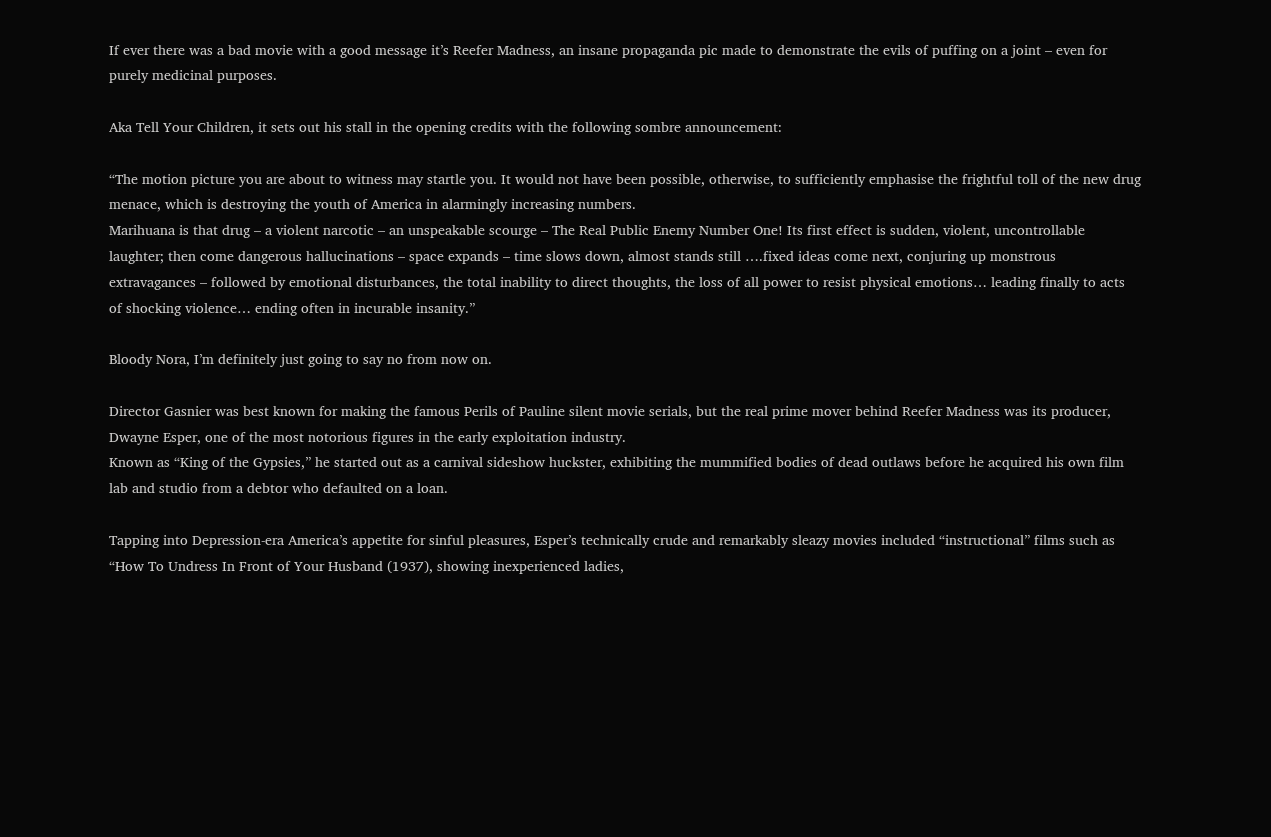If ever there was a bad movie with a good message it’s Reefer Madness, an insane propaganda pic made to demonstrate the evils of puffing on a joint – even for purely medicinal purposes.

Aka Tell Your Children, it sets out his stall in the opening credits with the following sombre announcement:

“The motion picture you are about to witness may startle you. It would not have been possible, otherwise, to sufficiently emphasise the frightful toll of the new drug menace, which is destroying the youth of America in alarmingly increasing numbers.
Marihuana is that drug – a violent narcotic – an unspeakable scourge – The Real Public Enemy Number One! Its first effect is sudden, violent, uncontrollable laughter; then come dangerous hallucinations – space expands – time slows down, almost stands still ….fixed ideas come next, conjuring up monstrous extravagances – followed by emotional disturbances, the total inability to direct thoughts, the loss of all power to resist physical emotions… leading finally to acts of shocking violence… ending often in incurable insanity.”

Bloody Nora, I’m definitely just going to say no from now on.

Director Gasnier was best known for making the famous Perils of Pauline silent movie serials, but the real prime mover behind Reefer Madness was its producer, Dwayne Esper, one of the most notorious figures in the early exploitation industry.
Known as “King of the Gypsies,” he started out as a carnival sideshow huckster, exhibiting the mummified bodies of dead outlaws before he acquired his own film lab and studio from a debtor who defaulted on a loan.

Tapping into Depression-era America’s appetite for sinful pleasures, Esper’s technically crude and remarkably sleazy movies included “instructional” films such as “How To Undress In Front of Your Husband (1937), showing inexperienced ladies,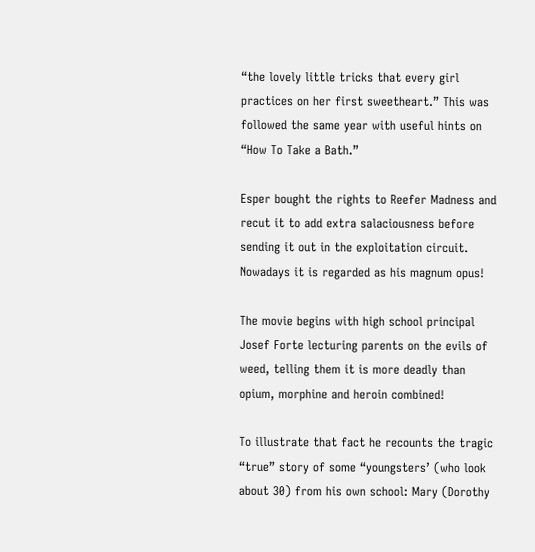“the lovely little tricks that every girl practices on her first sweetheart.” This was followed the same year with useful hints on “How To Take a Bath.”

Esper bought the rights to Reefer Madness and recut it to add extra salaciousness before sending it out in the exploitation circuit. Nowadays it is regarded as his magnum opus!

The movie begins with high school principal Josef Forte lecturing parents on the evils of weed, telling them it is more deadly than opium, morphine and heroin combined!

To illustrate that fact he recounts the tragic “true” story of some “youngsters’ (who look about 30) from his own school: Mary (Dorothy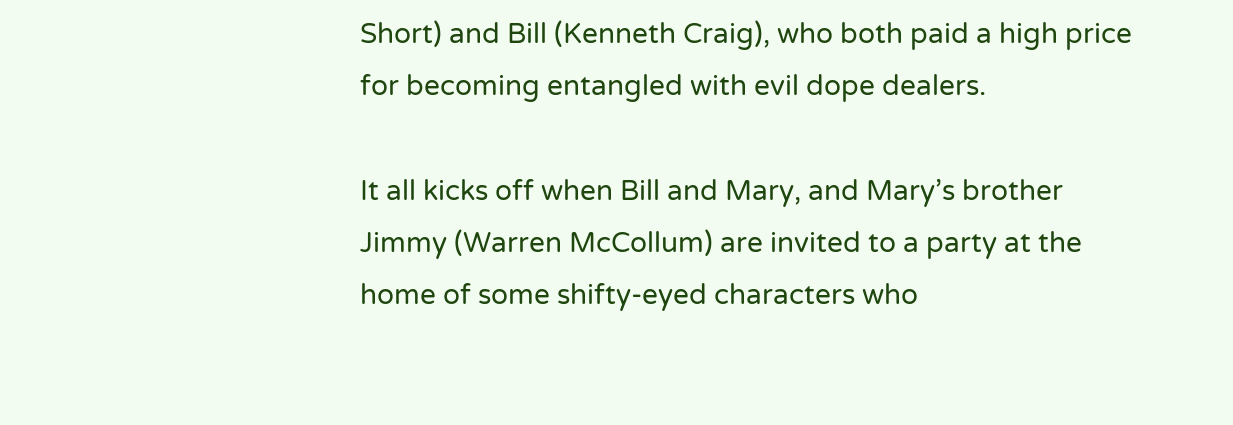Short) and Bill (Kenneth Craig), who both paid a high price for becoming entangled with evil dope dealers.

It all kicks off when Bill and Mary, and Mary’s brother Jimmy (Warren McCollum) are invited to a party at the home of some shifty-eyed characters who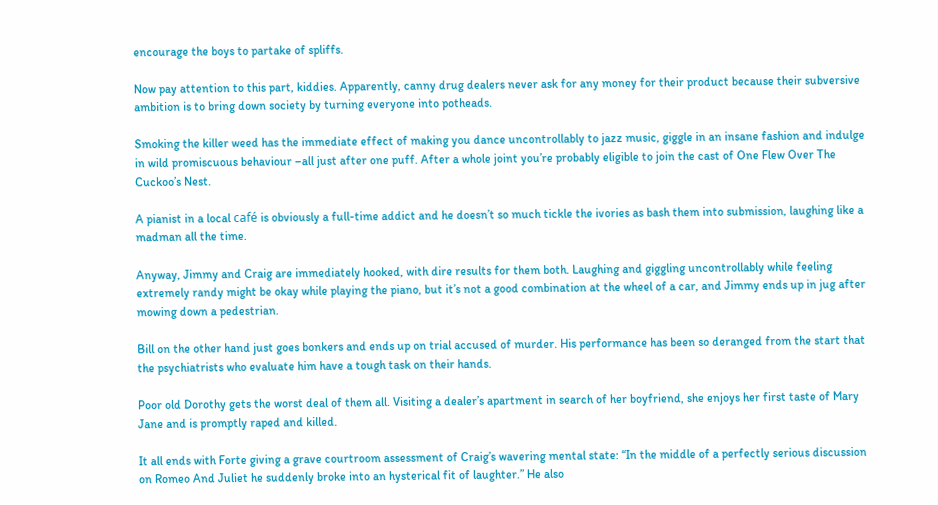encourage the boys to partake of spliffs.

Now pay attention to this part, kiddies. Apparently, canny drug dealers never ask for any money for their product because their subversive ambition is to bring down society by turning everyone into potheads.

Smoking the killer weed has the immediate effect of making you dance uncontrollably to jazz music, giggle in an insane fashion and indulge in wild promiscuous behaviour –all just after one puff. After a whole joint you’re probably eligible to join the cast of One Flew Over The Cuckoo’s Nest.

A pianist in a local café is obviously a full-time addict and he doesn’t so much tickle the ivories as bash them into submission, laughing like a madman all the time.

Anyway, Jimmy and Craig are immediately hooked, with dire results for them both. Laughing and giggling uncontrollably while feeling extremely randy might be okay while playing the piano, but it’s not a good combination at the wheel of a car, and Jimmy ends up in jug after mowing down a pedestrian.

Bill on the other hand just goes bonkers and ends up on trial accused of murder. His performance has been so deranged from the start that the psychiatrists who evaluate him have a tough task on their hands.

Poor old Dorothy gets the worst deal of them all. Visiting a dealer’s apartment in search of her boyfriend, she enjoys her first taste of Mary Jane and is promptly raped and killed.

It all ends with Forte giving a grave courtroom assessment of Craig’s wavering mental state: “In the middle of a perfectly serious discussion on Romeo And Juliet he suddenly broke into an hysterical fit of laughter.” He also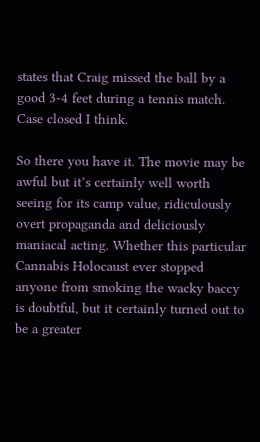states that Craig missed the ball by a good 3-4 feet during a tennis match. Case closed I think.

So there you have it. The movie may be awful but it’s certainly well worth seeing for its camp value, ridiculously overt propaganda and deliciously maniacal acting. Whether this particular Cannabis Holocaust ever stopped anyone from smoking the wacky baccy is doubtful, but it certainly turned out to be a greater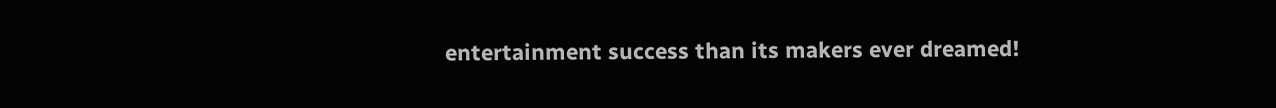entertainment success than its makers ever dreamed!